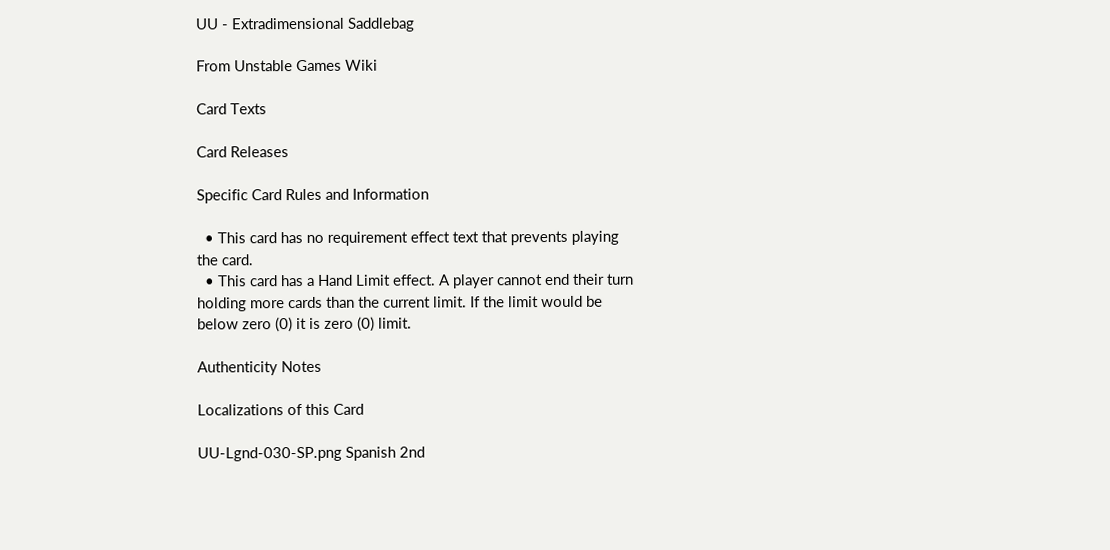UU - Extradimensional Saddlebag

From Unstable Games Wiki

Card Texts

Card Releases

Specific Card Rules and Information

  • This card has no requirement effect text that prevents playing the card.
  • This card has a Hand Limit effect. A player cannot end their turn holding more cards than the current limit. If the limit would be below zero (0) it is zero (0) limit.

Authenticity Notes

Localizations of this Card

UU-Lgnd-030-SP.png Spanish 2nd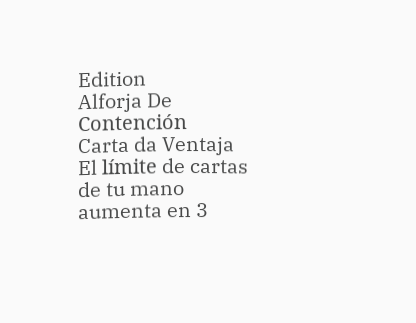Edition
Alforja De Contención
Carta da Ventaja
El límite de cartas de tu mano aumenta en 3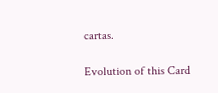cartas.

Evolution of this Card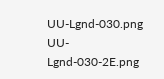UU-Lgnd-030.png UU-Lgnd-030-2E.png